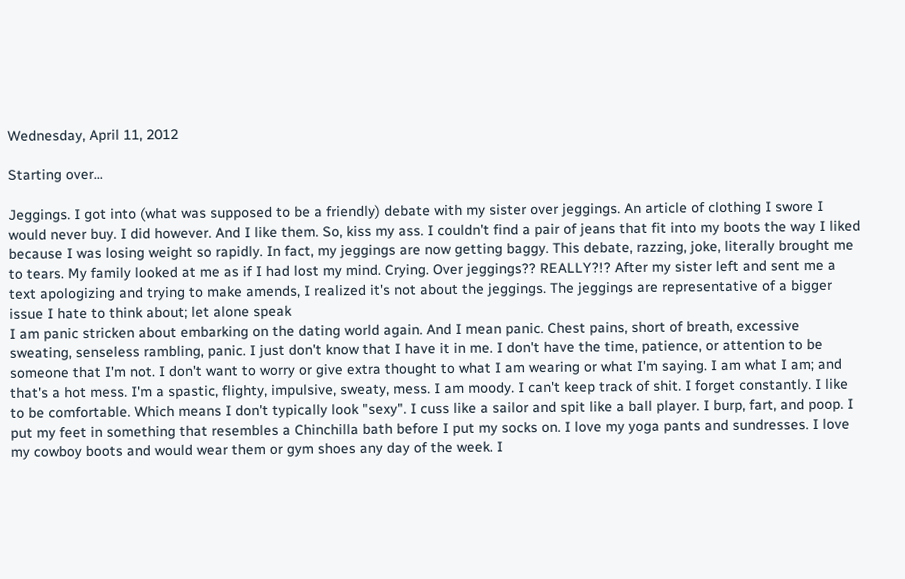Wednesday, April 11, 2012

Starting over...

Jeggings. I got into (what was supposed to be a friendly) debate with my sister over jeggings. An article of clothing I swore I would never buy. I did however. And I like them. So, kiss my ass. I couldn't find a pair of jeans that fit into my boots the way I liked because I was losing weight so rapidly. In fact, my jeggings are now getting baggy. This debate, razzing, joke, literally brought me to tears. My family looked at me as if I had lost my mind. Crying. Over jeggings?? REALLY?!? After my sister left and sent me a text apologizing and trying to make amends, I realized it's not about the jeggings. The jeggings are representative of a bigger issue I hate to think about; let alone speak
I am panic stricken about embarking on the dating world again. And I mean panic. Chest pains, short of breath, excessive sweating, senseless rambling, panic. I just don't know that I have it in me. I don't have the time, patience, or attention to be someone that I'm not. I don't want to worry or give extra thought to what I am wearing or what I'm saying. I am what I am; and that's a hot mess. I'm a spastic, flighty, impulsive, sweaty, mess. I am moody. I can't keep track of shit. I forget constantly. I like to be comfortable. Which means I don't typically look "sexy". I cuss like a sailor and spit like a ball player. I burp, fart, and poop. I put my feet in something that resembles a Chinchilla bath before I put my socks on. I love my yoga pants and sundresses. I love my cowboy boots and would wear them or gym shoes any day of the week. I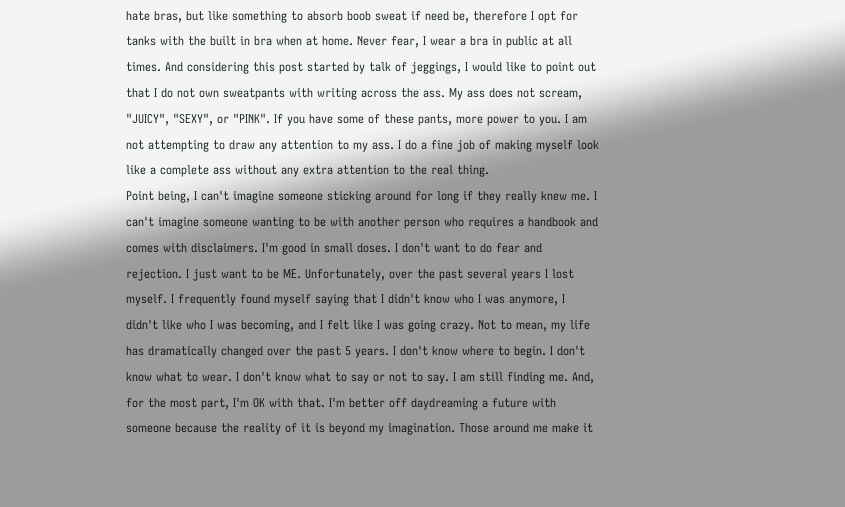hate bras, but like something to absorb boob sweat if need be, therefore I opt for tanks with the built in bra when at home. Never fear, I wear a bra in public at all times. And considering this post started by talk of jeggings, I would like to point out that I do not own sweatpants with writing across the ass. My ass does not scream, "JUICY", "SEXY", or "PINK". If you have some of these pants, more power to you. I am not attempting to draw any attention to my ass. I do a fine job of making myself look like a complete ass without any extra attention to the real thing.
Point being, I can't imagine someone sticking around for long if they really knew me. I can't imagine someone wanting to be with another person who requires a handbook and comes with disclaimers. I'm good in small doses. I don't want to do fear and rejection. I just want to be ME. Unfortunately, over the past several years I lost myself. I frequently found myself saying that I didn't know who I was anymore, I didn't like who I was becoming, and I felt like I was going crazy. Not to mean, my life has dramatically changed over the past 5 years. I don't know where to begin. I don't know what to wear. I don't know what to say or not to say. I am still finding me. And, for the most part, I'm OK with that. I'm better off daydreaming a future with someone because the reality of it is beyond my imagination. Those around me make it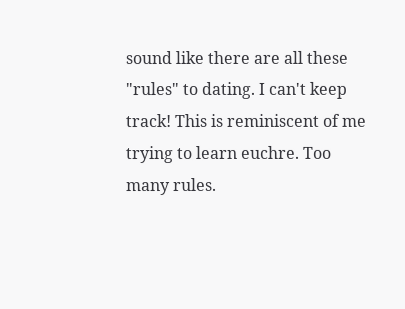sound like there are all these "rules" to dating. I can't keep track! This is reminiscent of me trying to learn euchre. Too many rules.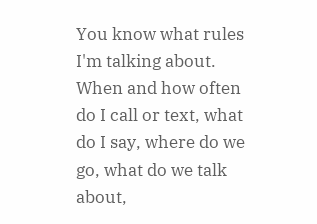You know what rules I'm talking about. When and how often do I call or text, what do I say, where do we go, what do we talk about,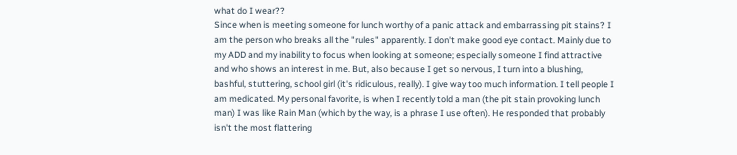what do I wear??
Since when is meeting someone for lunch worthy of a panic attack and embarrassing pit stains? I am the person who breaks all the "rules" apparently. I don't make good eye contact. Mainly due to my ADD and my inability to focus when looking at someone; especially someone I find attractive and who shows an interest in me. But, also because I get so nervous, I turn into a blushing, bashful, stuttering, school girl (it's ridiculous, really). I give way too much information. I tell people I am medicated. My personal favorite, is when I recently told a man (the pit stain provoking lunch man) I was like Rain Man (which by the way, is a phrase I use often). He responded that probably isn't the most flattering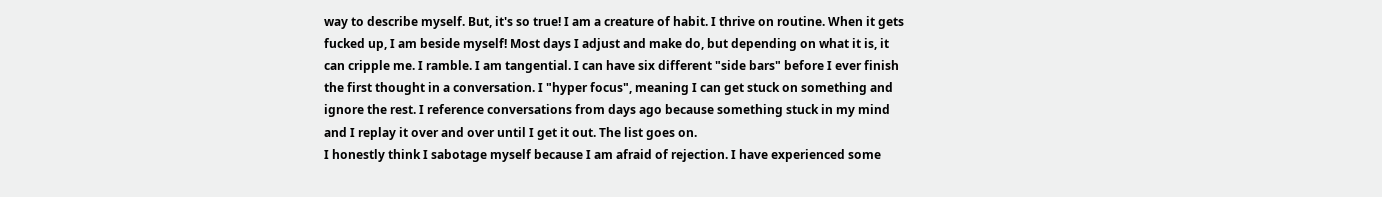way to describe myself. But, it's so true! I am a creature of habit. I thrive on routine. When it gets fucked up, I am beside myself! Most days I adjust and make do, but depending on what it is, it can cripple me. I ramble. I am tangential. I can have six different "side bars" before I ever finish the first thought in a conversation. I "hyper focus", meaning I can get stuck on something and ignore the rest. I reference conversations from days ago because something stuck in my mind and I replay it over and over until I get it out. The list goes on.
I honestly think I sabotage myself because I am afraid of rejection. I have experienced some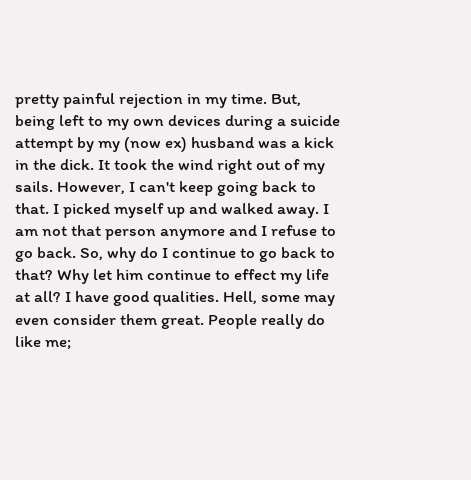pretty painful rejection in my time. But, being left to my own devices during a suicide attempt by my (now ex) husband was a kick in the dick. It took the wind right out of my sails. However, I can't keep going back to that. I picked myself up and walked away. I am not that person anymore and I refuse to go back. So, why do I continue to go back to that? Why let him continue to effect my life at all? I have good qualities. Hell, some may even consider them great. People really do like me;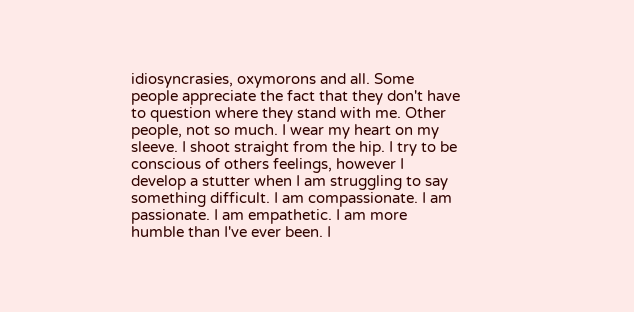idiosyncrasies, oxymorons and all. Some people appreciate the fact that they don't have to question where they stand with me. Other people, not so much. I wear my heart on my sleeve. I shoot straight from the hip. I try to be conscious of others feelings, however I develop a stutter when I am struggling to say something difficult. I am compassionate. I am passionate. I am empathetic. I am more humble than I've ever been. I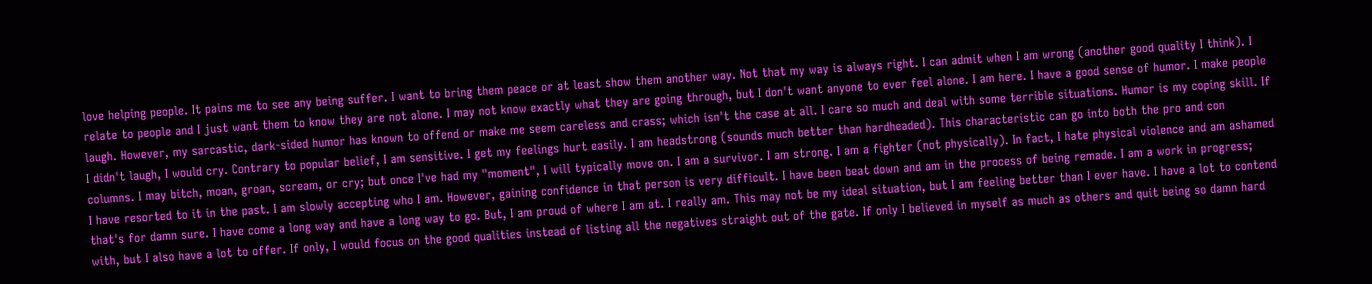love helping people. It pains me to see any being suffer. I want to bring them peace or at least show them another way. Not that my way is always right. I can admit when I am wrong (another good quality I think). I relate to people and I just want them to know they are not alone. I may not know exactly what they are going through, but I don't want anyone to ever feel alone. I am here. I have a good sense of humor. I make people laugh. However, my sarcastic, dark-sided humor has known to offend or make me seem careless and crass; which isn't the case at all. I care so much and deal with some terrible situations. Humor is my coping skill. If I didn't laugh, I would cry. Contrary to popular belief, I am sensitive. I get my feelings hurt easily. I am headstrong (sounds much better than hardheaded). This characteristic can go into both the pro and con columns. I may bitch, moan, groan, scream, or cry; but once I've had my "moment", I will typically move on. I am a survivor. I am strong. I am a fighter (not physically). In fact, I hate physical violence and am ashamed I have resorted to it in the past. I am slowly accepting who I am. However, gaining confidence in that person is very difficult. I have been beat down and am in the process of being remade. I am a work in progress; that's for damn sure. I have come a long way and have a long way to go. But, I am proud of where I am at. I really am. This may not be my ideal situation, but I am feeling better than I ever have. I have a lot to contend with, but I also have a lot to offer. If only, I would focus on the good qualities instead of listing all the negatives straight out of the gate. If only I believed in myself as much as others and quit being so damn hard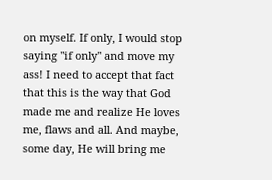on myself. If only, I would stop saying "if only" and move my ass! I need to accept that fact that this is the way that God made me and realize He loves me, flaws and all. And maybe, some day, He will bring me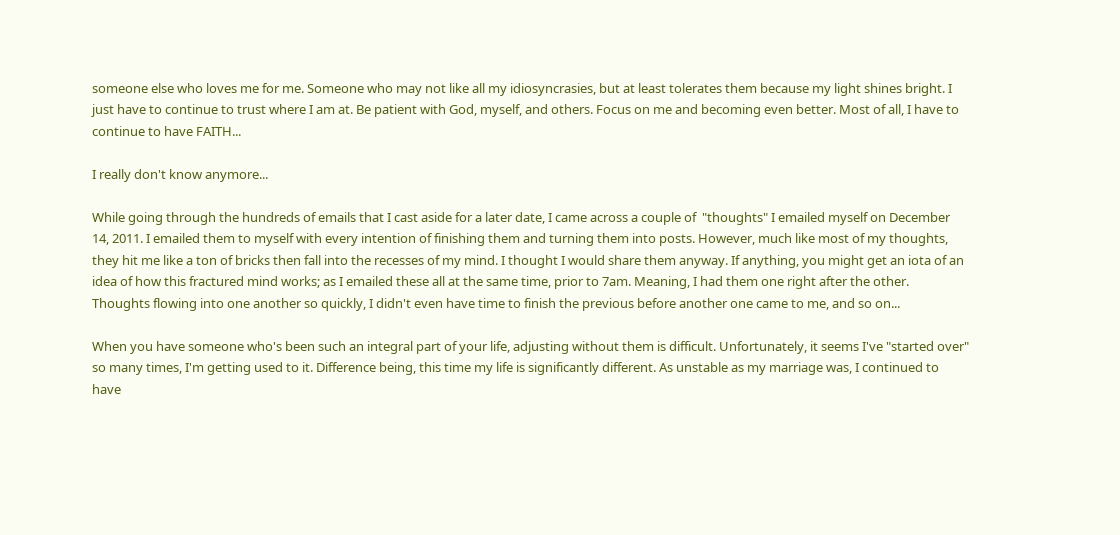someone else who loves me for me. Someone who may not like all my idiosyncrasies, but at least tolerates them because my light shines bright. I just have to continue to trust where I am at. Be patient with God, myself, and others. Focus on me and becoming even better. Most of all, I have to continue to have FAITH...

I really don't know anymore...

While going through the hundreds of emails that I cast aside for a later date, I came across a couple of  "thoughts" I emailed myself on December 14, 2011. I emailed them to myself with every intention of finishing them and turning them into posts. However, much like most of my thoughts, they hit me like a ton of bricks then fall into the recesses of my mind. I thought I would share them anyway. If anything, you might get an iota of an idea of how this fractured mind works; as I emailed these all at the same time, prior to 7am. Meaning, I had them one right after the other. Thoughts flowing into one another so quickly, I didn't even have time to finish the previous before another one came to me, and so on...

When you have someone who's been such an integral part of your life, adjusting without them is difficult. Unfortunately, it seems I've "started over" so many times, I'm getting used to it. Difference being, this time my life is significantly different. As unstable as my marriage was, I continued to have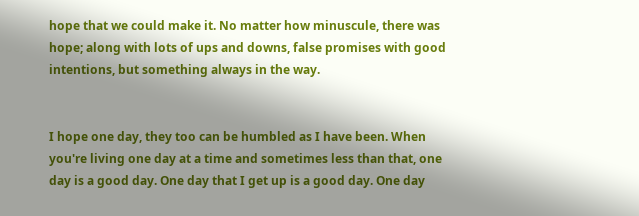hope that we could make it. No matter how minuscule, there was hope; along with lots of ups and downs, false promises with good intentions, but something always in the way.


I hope one day, they too can be humbled as I have been. When you're living one day at a time and sometimes less than that, one day is a good day. One day that I get up is a good day. One day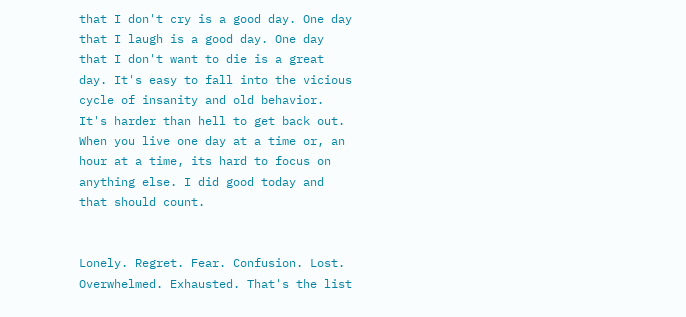that I don't cry is a good day. One day that I laugh is a good day. One day that I don't want to die is a great day. It's easy to fall into the vicious  cycle of insanity and old behavior. It's harder than hell to get back out. When you live one day at a time or, an hour at a time, its hard to focus on anything else. I did good today and that should count.


Lonely. Regret. Fear. Confusion. Lost. Overwhelmed. Exhausted. That's the list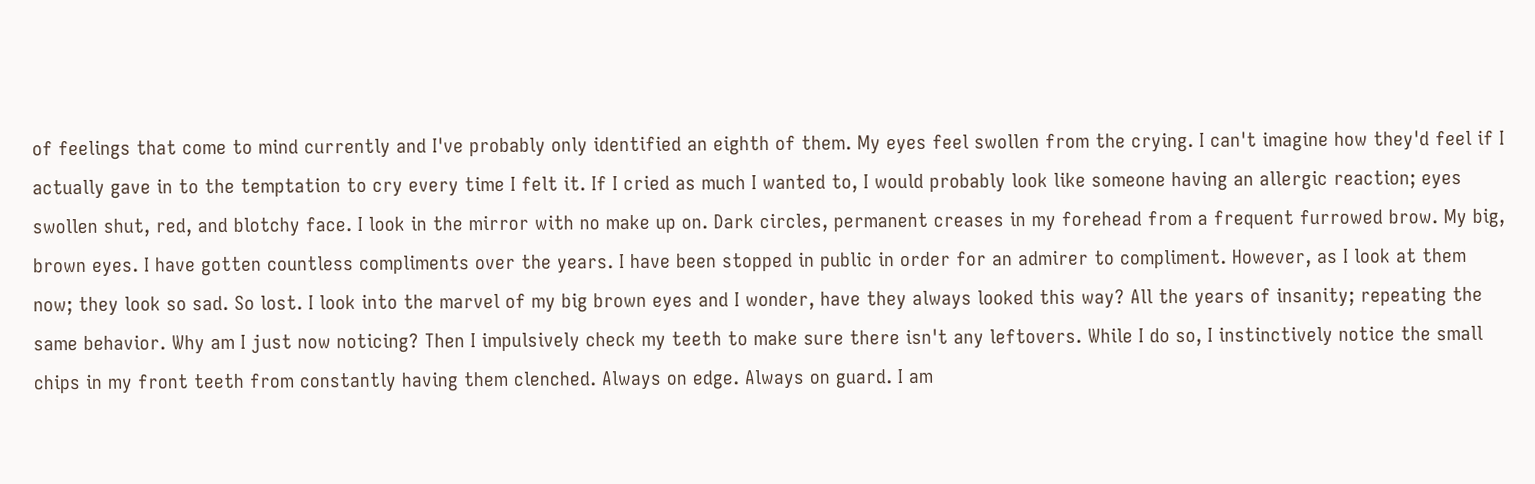of feelings that come to mind currently and I've probably only identified an eighth of them. My eyes feel swollen from the crying. I can't imagine how they'd feel if I actually gave in to the temptation to cry every time I felt it. If I cried as much I wanted to, I would probably look like someone having an allergic reaction; eyes swollen shut, red, and blotchy face. I look in the mirror with no make up on. Dark circles, permanent creases in my forehead from a frequent furrowed brow. My big, brown eyes. I have gotten countless compliments over the years. I have been stopped in public in order for an admirer to compliment. However, as I look at them now; they look so sad. So lost. I look into the marvel of my big brown eyes and I wonder, have they always looked this way? All the years of insanity; repeating the same behavior. Why am I just now noticing? Then I impulsively check my teeth to make sure there isn't any leftovers. While I do so, I instinctively notice the small chips in my front teeth from constantly having them clenched. Always on edge. Always on guard. I am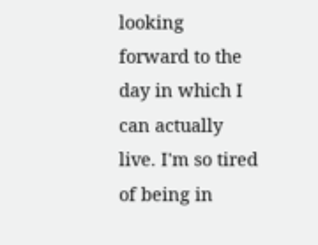looking forward to the day in which I can actually live. I'm so tired of being in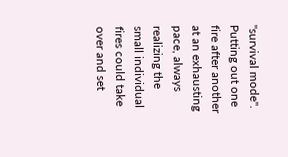"survival mode". Putting out one fire after another at an exhausting pace, always realizing the small individual fires could take over and set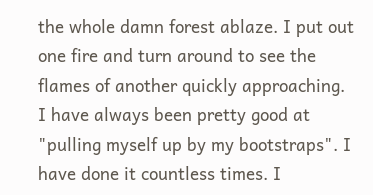the whole damn forest ablaze. I put out one fire and turn around to see the flames of another quickly approaching.
I have always been pretty good at "pulling myself up by my bootstraps". I have done it countless times. I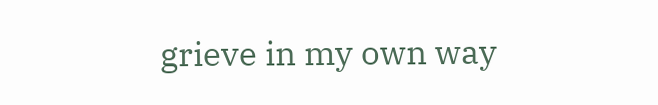grieve in my own way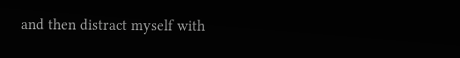and then distract myself with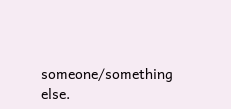someone/something else.